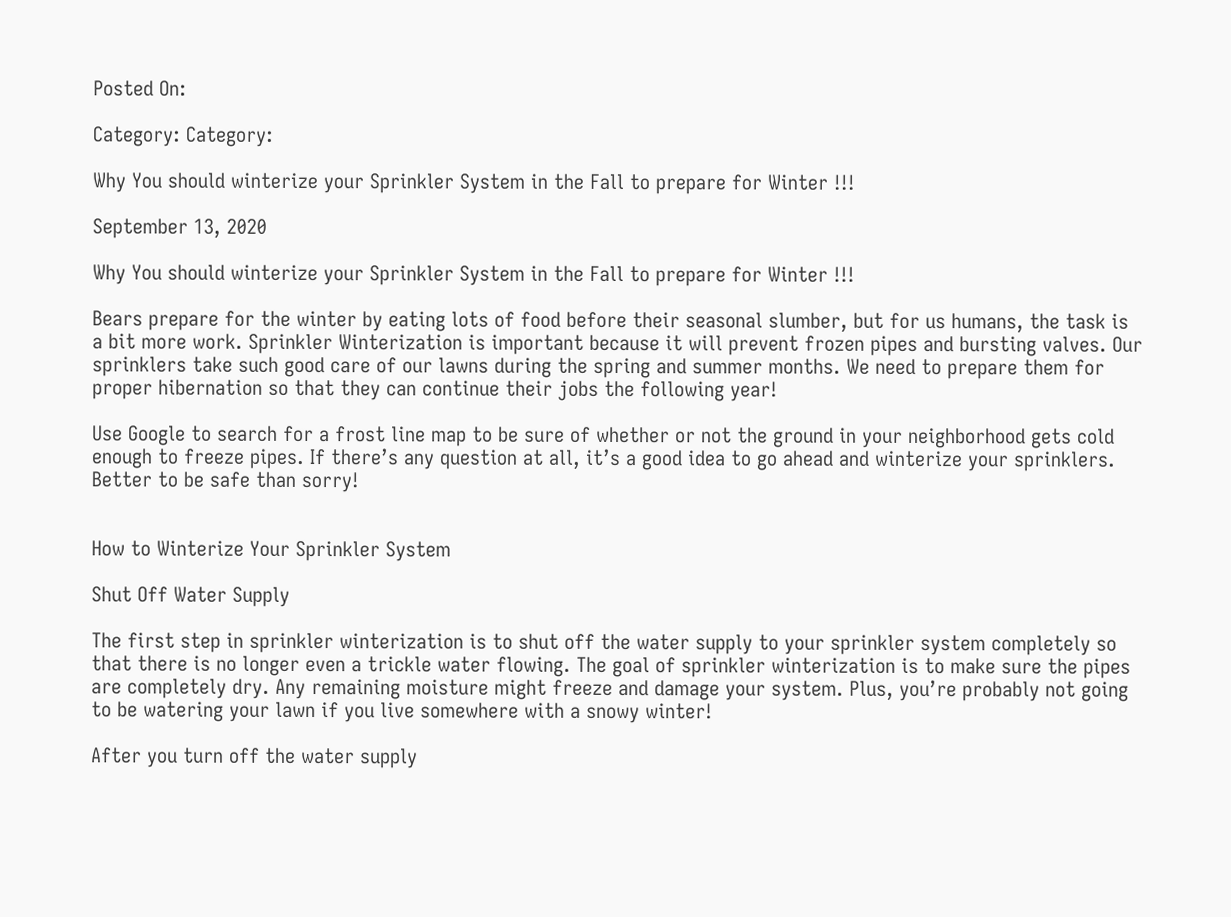Posted On:

Category: Category:

Why You should winterize your Sprinkler System in the Fall to prepare for Winter !!!

September 13, 2020

Why You should winterize your Sprinkler System in the Fall to prepare for Winter !!!

Bears prepare for the winter by eating lots of food before their seasonal slumber, but for us humans, the task is a bit more work. Sprinkler Winterization is important because it will prevent frozen pipes and bursting valves. Our sprinklers take such good care of our lawns during the spring and summer months. We need to prepare them for proper hibernation so that they can continue their jobs the following year!

Use Google to search for a frost line map to be sure of whether or not the ground in your neighborhood gets cold enough to freeze pipes. If there’s any question at all, it’s a good idea to go ahead and winterize your sprinklers. Better to be safe than sorry!


How to Winterize Your Sprinkler System

Shut Off Water Supply

The first step in sprinkler winterization is to shut off the water supply to your sprinkler system completely so that there is no longer even a trickle water flowing. The goal of sprinkler winterization is to make sure the pipes are completely dry. Any remaining moisture might freeze and damage your system. Plus, you’re probably not going to be watering your lawn if you live somewhere with a snowy winter!

After you turn off the water supply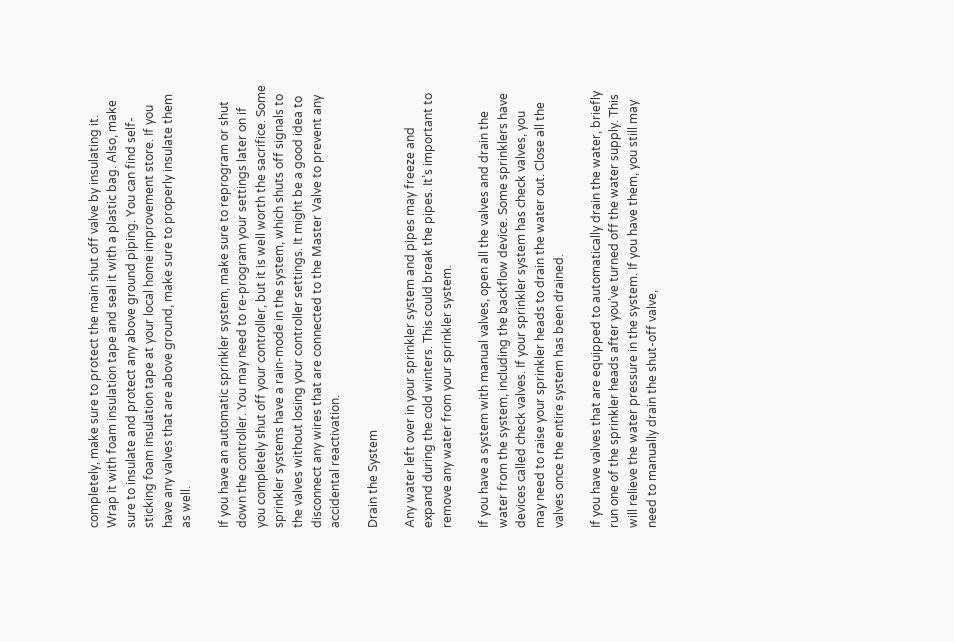completely, make sure to protect the main shut off valve by insulating it. Wrap it with foam insulation tape and seal it with a plastic bag. Also, make sure to insulate and protect any above ground piping. You can find self-sticking foam insulation tape at your local home improvement store. If you have any valves that are above ground, make sure to properly insulate them as well.

If you have an automatic sprinkler system, make sure to reprogram or shut down the controller. You may need to re-program your settings later on if you completely shut off your controller, but it is well worth the sacrifice. Some sprinkler systems have a rain-mode in the system, which shuts off signals to the valves without losing your controller settings. It might be a good idea to disconnect any wires that are connected to the Master Valve to prevent any accidental reactivation.

Drain the System

Any water left over in your sprinkler system and pipes may freeze and expand during the cold winters. This could break the pipes. It’s important to remove any water from your sprinkler system.

If you have a system with manual valves, open all the valves and drain the water from the system, including the backflow device. Some sprinklers have devices called check valves. If your sprinkler system has check valves, you may need to raise your sprinkler heads to drain the water out. Close all the valves once the entire system has been drained.

If you have valves that are equipped to automatically drain the water, briefly run one of the sprinkler heads after you’ve turned off the water supply. This will relieve the water pressure in the system. If you have them, you still may need to manually drain the shut-off valve,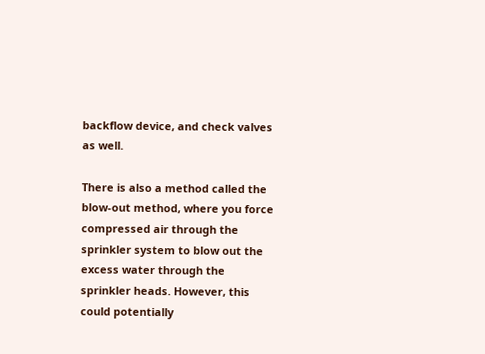backflow device, and check valves as well.

There is also a method called the blow-out method, where you force compressed air through the sprinkler system to blow out the excess water through the sprinkler heads. However, this could potentially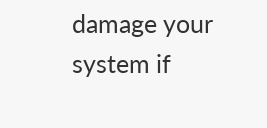damage your system if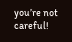you’re not careful!